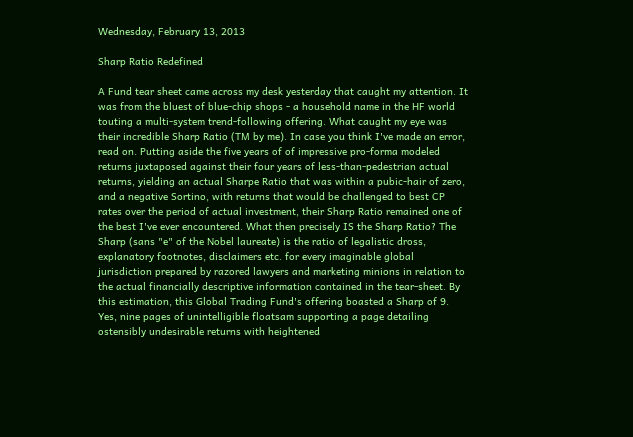Wednesday, February 13, 2013

Sharp Ratio Redefined

A Fund tear sheet came across my desk yesterday that caught my attention. It was from the bluest of blue-chip shops - a household name in the HF world touting a multi-system trend-following offering. What caught my eye was their incredible Sharp Ratio (TM by me). In case you think I've made an error, read on. Putting aside the five years of of impressive pro-forma modeled returns juxtaposed against their four years of less-than-pedestrian actual returns, yielding an actual Sharpe Ratio that was within a pubic-hair of zero, and a negative Sortino, with returns that would be challenged to best CP rates over the period of actual investment, their Sharp Ratio remained one of the best I've ever encountered. What then precisely IS the Sharp Ratio? The Sharp (sans "e" of the Nobel laureate) is the ratio of legalistic dross, explanatory footnotes, disclaimers etc. for every imaginable global jurisdiction prepared by razored lawyers and marketing minions in relation to the actual financially descriptive information contained in the tear-sheet. By this estimation, this Global Trading Fund's offering boasted a Sharp of 9. Yes, nine pages of unintelligible floatsam supporting a page detailing ostensibly undesirable returns with heightened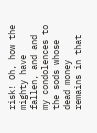risk! Oh, how the mighty have fallen, and and my condolences to the sods whose dead money remains in that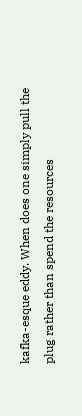kafka-esque eddy. When does one simply pull the plug rather than spend the resources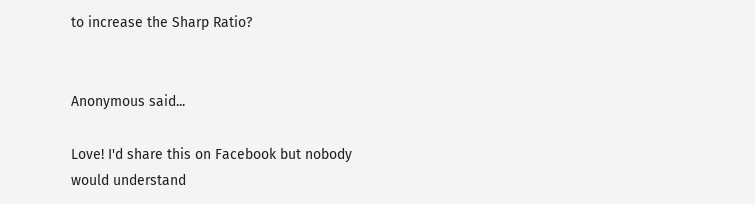to increase the Sharp Ratio?


Anonymous said...

Love! I'd share this on Facebook but nobody would understand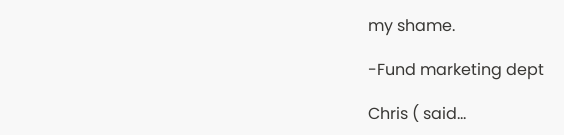my shame.

-Fund marketing dept

Chris ( said...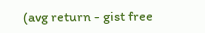(avg return - gist free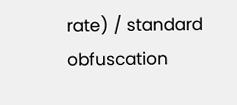rate) / standard obfuscation